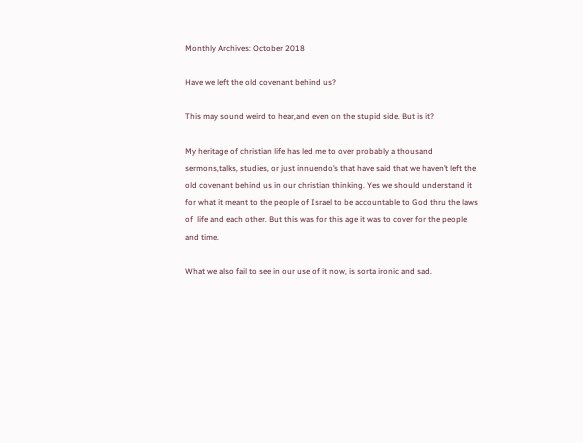Monthly Archives: October 2018

Have we left the old covenant behind us?

This may sound weird to hear,and even on the stupid side. But is it?

My heritage of christian life has led me to over probably a thousand sermons,talks, studies, or just innuendo’s that have said that we haven’t left the old covenant behind us in our christian thinking. Yes we should understand it for what it meant to the people of Israel to be accountable to God thru the laws of  life and each other. But this was for this age it was to cover for the people and time.

What we also fail to see in our use of it now, is sorta ironic and sad.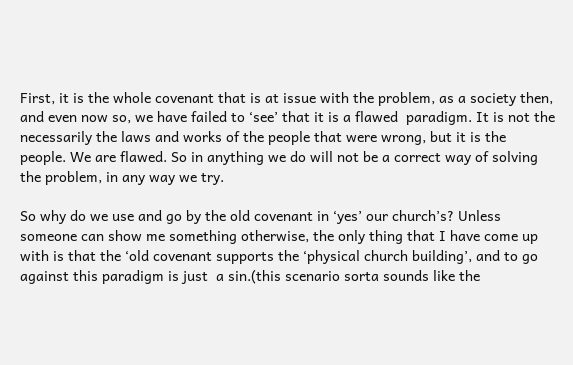First, it is the whole covenant that is at issue with the problem, as a society then, and even now so, we have failed to ‘see’ that it is a flawed  paradigm. It is not the necessarily the laws and works of the people that were wrong, but it is the people. We are flawed. So in anything we do will not be a correct way of solving the problem, in any way we try.

So why do we use and go by the old covenant in ‘yes’ our church’s? Unless someone can show me something otherwise, the only thing that I have come up with is that the ‘old covenant supports the ‘physical church building’, and to go against this paradigm is just  a sin.(this scenario sorta sounds like the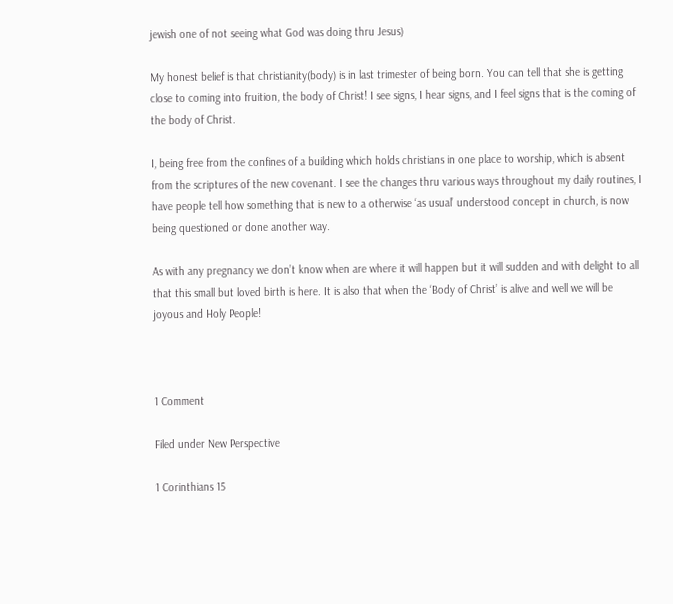jewish one of not seeing what God was doing thru Jesus)

My honest belief is that christianity(body) is in last trimester of being born. You can tell that she is getting close to coming into fruition, the body of Christ! I see signs, I hear signs, and I feel signs that is the coming of the body of Christ.

I, being free from the confines of a building which holds christians in one place to worship, which is absent from the scriptures of the new covenant. I see the changes thru various ways throughout my daily routines, I have people tell how something that is new to a otherwise ‘as usual’ understood concept in church, is now being questioned or done another way.

As with any pregnancy we don’t know when are where it will happen but it will sudden and with delight to all that this small but loved birth is here. It is also that when the ‘Body of Christ’ is alive and well we will be joyous and Holy People!



1 Comment

Filed under New Perspective

1 Corinthians 15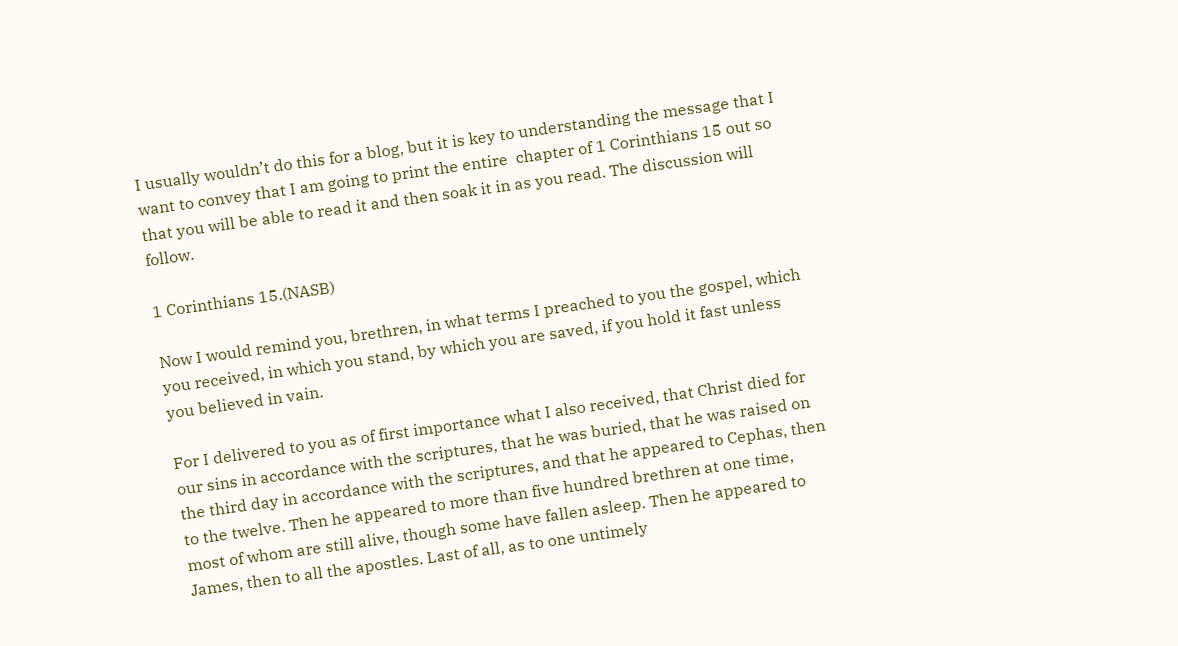I usually wouldn’t do this for a blog, but it is key to understanding the message that I want to convey that I am going to print the entire  chapter of 1 Corinthians 15 out so that you will be able to read it and then soak it in as you read. The discussion will follow.

1 Corinthians 15.(NASB)

Now I would remind you, brethren, in what terms I preached to you the gospel, which you received, in which you stand, by which you are saved, if you hold it fast unless you believed in vain.

For I delivered to you as of first importance what I also received, that Christ died for our sins in accordance with the scriptures, that he was buried, that he was raised on the third day in accordance with the scriptures, and that he appeared to Cephas, then to the twelve. Then he appeared to more than five hundred brethren at one time, most of whom are still alive, though some have fallen asleep. Then he appeared to James, then to all the apostles. Last of all, as to one untimely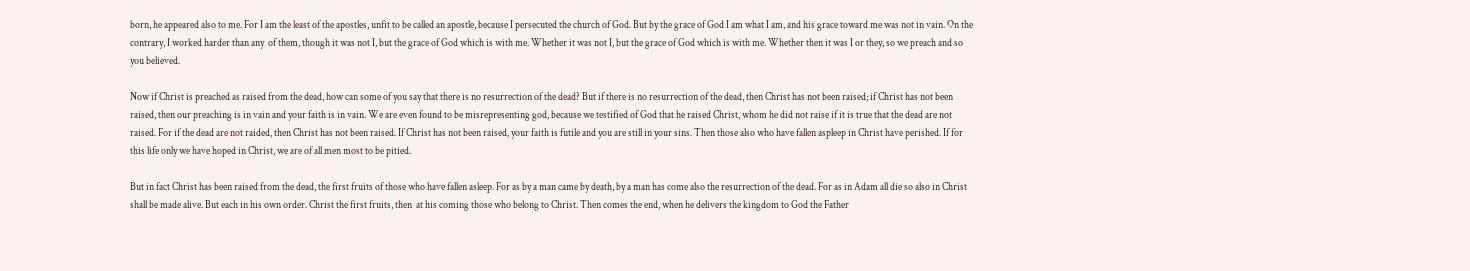born, he appeared also to me. For I am the least of the apostles, unfit to be called an apostle, because I persecuted the church of God. But by the grace of God I am what I am, and his grace toward me was not in vain. On the contrary, I worked harder than any  of them, though it was not I, but the grace of God which is with me. Whether it was not I, but the grace of God which is with me. Whether then it was I or they, so we preach and so you believed.

Now if Christ is preached as raised from the dead, how can some of you say that there is no resurrection of the dead? But if there is no resurrection of the dead, then Christ has not been raised; if Christ has not been raised, then our preaching is in vain and your faith is in vain. We are even found to be misrepresenting god, because we testified of God that he raised Christ, whom he did not raise if it is true that the dead are not raised. For if the dead are not raided, then Christ has not been raised. If Christ has not been raised, your faith is futile and you are still in your sins. Then those also who have fallen aspleep in Christ have perished. If for this life only we have hoped in Christ, we are of all men most to be pitied.

But in fact Christ has been raised from the dead, the first fruits of those who have fallen asleep. For as by a man came by death, by a man has come also the resurrection of the dead. For as in Adam all die so also in Christ shall be made alive. But each in his own order. Christ the first fruits, then  at his coming those who belong to Christ. Then comes the end, when he delivers the kingdom to God the Father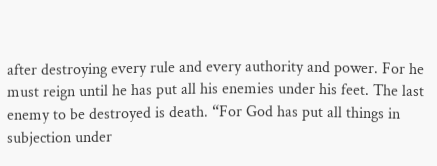after destroying every rule and every authority and power. For he must reign until he has put all his enemies under his feet. The last enemy to be destroyed is death. “For God has put all things in subjection under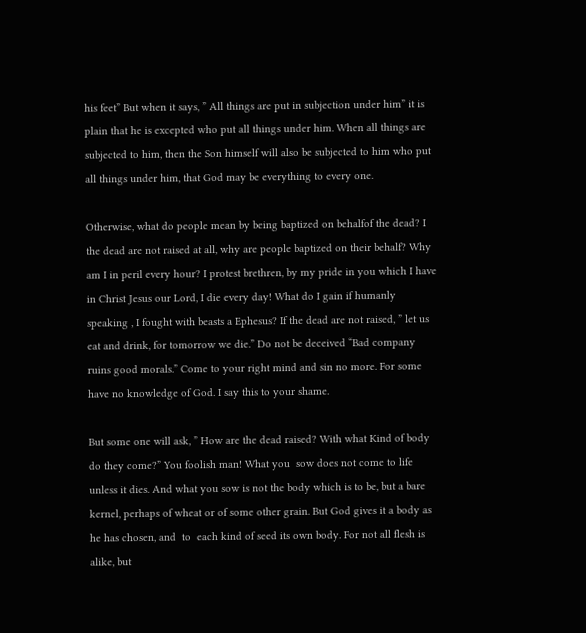his feet” But when it says, ” All things are put in subjection under him” it is plain that he is excepted who put all things under him. When all things are subjected to him, then the Son himself will also be subjected to him who put all things under him, that God may be everything to every one.

Otherwise, what do people mean by being baptized on behalfof the dead? I the dead are not raised at all, why are people baptized on their behalf? Why am I in peril every hour? I protest brethren, by my pride in you which I have in Christ Jesus our Lord, I die every day! What do I gain if humanly speaking , I fought with beasts a Ephesus? If the dead are not raised, ” let us eat and drink, for tomorrow we die.” Do not be deceived “Bad company ruins good morals.” Come to your right mind and sin no more. For some have no knowledge of God. I say this to your shame.

But some one will ask, ” How are the dead raised? With what Kind of body do they come?” You foolish man! What you  sow does not come to life unless it dies. And what you sow is not the body which is to be, but a bare kernel, perhaps of wheat or of some other grain. But God gives it a body as he has chosen, and  to  each kind of seed its own body. For not all flesh is alike, but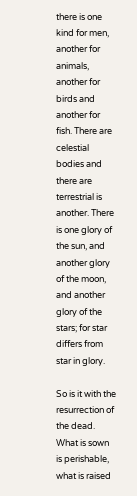there is one kind for men, another for animals, another for birds and another for fish. There are celestial bodies and there are terrestrial is another. There is one glory of the sun, and another glory of the moon, and another glory of the stars; for star differs from star in glory.

So is it with the resurrection of the dead. What is sown is perishable, what is raised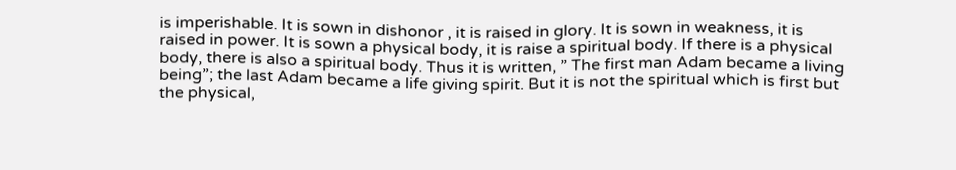is imperishable. It is sown in dishonor , it is raised in glory. It is sown in weakness, it is raised in power. It is sown a physical body, it is raise a spiritual body. If there is a physical body, there is also a spiritual body. Thus it is written, ” The first man Adam became a living being”; the last Adam became a life giving spirit. But it is not the spiritual which is first but the physical,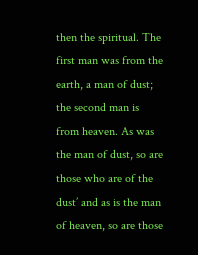then the spiritual. The first man was from the earth, a man of dust; the second man is from heaven. As was the man of dust, so are those who are of the dust’ and as is the man of heaven, so are those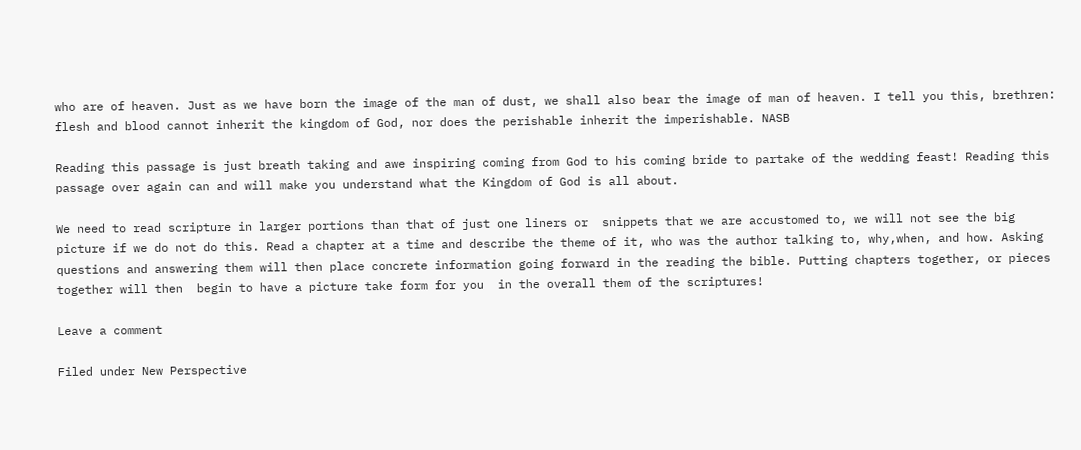who are of heaven. Just as we have born the image of the man of dust, we shall also bear the image of man of heaven. I tell you this, brethren: flesh and blood cannot inherit the kingdom of God, nor does the perishable inherit the imperishable. NASB

Reading this passage is just breath taking and awe inspiring coming from God to his coming bride to partake of the wedding feast! Reading this passage over again can and will make you understand what the Kingdom of God is all about.

We need to read scripture in larger portions than that of just one liners or  snippets that we are accustomed to, we will not see the big picture if we do not do this. Read a chapter at a time and describe the theme of it, who was the author talking to, why,when, and how. Asking questions and answering them will then place concrete information going forward in the reading the bible. Putting chapters together, or pieces together will then  begin to have a picture take form for you  in the overall them of the scriptures!

Leave a comment

Filed under New Perspective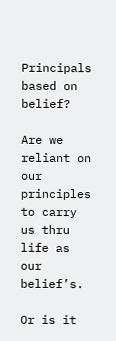Principals based on belief?

Are we reliant on our principles to carry us thru life as our belief’s.

Or is it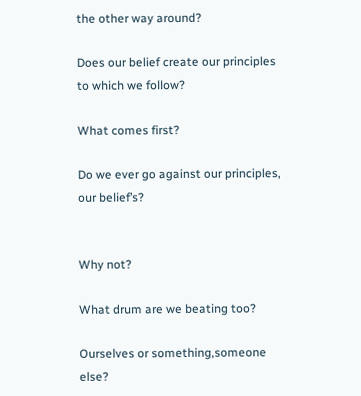the other way around?

Does our belief create our principles to which we follow?

What comes first?

Do we ever go against our principles, our belief’s?


Why not?

What drum are we beating too?

Ourselves or something,someone else?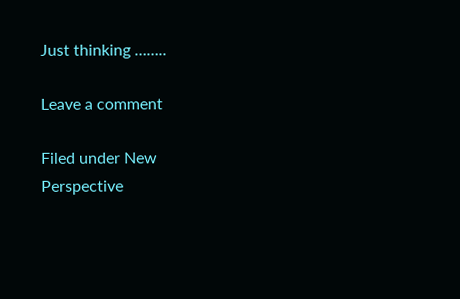Just thinking ……..

Leave a comment

Filed under New Perspective